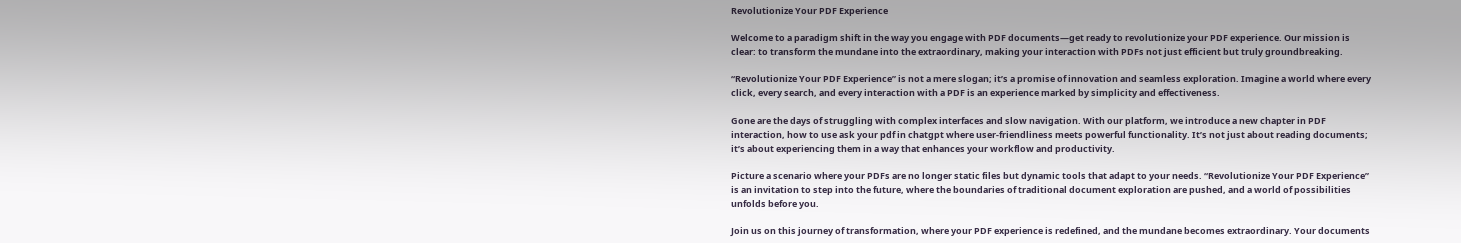Revolutionize Your PDF Experience

Welcome to a paradigm shift in the way you engage with PDF documents—get ready to revolutionize your PDF experience. Our mission is clear: to transform the mundane into the extraordinary, making your interaction with PDFs not just efficient but truly groundbreaking.

“Revolutionize Your PDF Experience” is not a mere slogan; it’s a promise of innovation and seamless exploration. Imagine a world where every click, every search, and every interaction with a PDF is an experience marked by simplicity and effectiveness.

Gone are the days of struggling with complex interfaces and slow navigation. With our platform, we introduce a new chapter in PDF interaction, how to use ask your pdf in chatgpt where user-friendliness meets powerful functionality. It’s not just about reading documents; it’s about experiencing them in a way that enhances your workflow and productivity.

Picture a scenario where your PDFs are no longer static files but dynamic tools that adapt to your needs. “Revolutionize Your PDF Experience” is an invitation to step into the future, where the boundaries of traditional document exploration are pushed, and a world of possibilities unfolds before you.

Join us on this journey of transformation, where your PDF experience is redefined, and the mundane becomes extraordinary. Your documents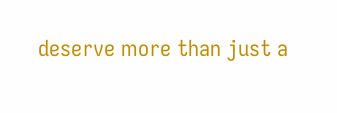deserve more than just a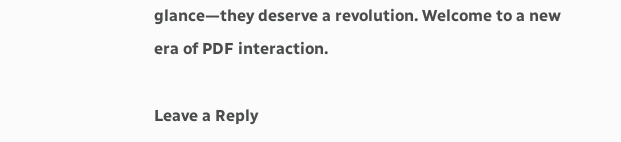glance—they deserve a revolution. Welcome to a new era of PDF interaction.

Leave a Reply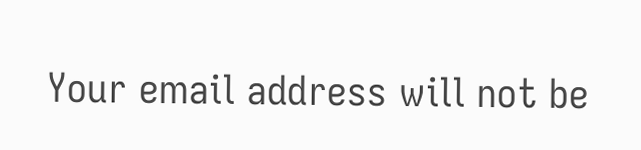Your email address will not be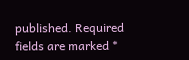published. Required fields are marked *